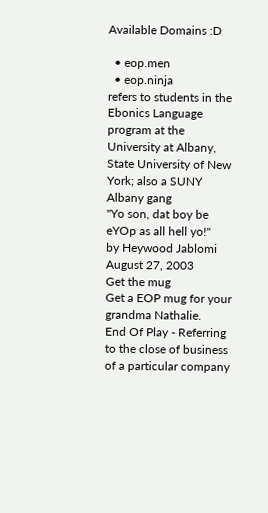Available Domains :D

  • eop.men
  • eop.ninja
refers to students in the Ebonics Language program at the University at Albany, State University of New York; also a SUNY Albany gang
"Yo son, dat boy be eYOp as all hell yo!"
by Heywood Jablomi August 27, 2003
Get the mug
Get a EOP mug for your grandma Nathalie.
End Of Play - Referring to the close of business of a particular company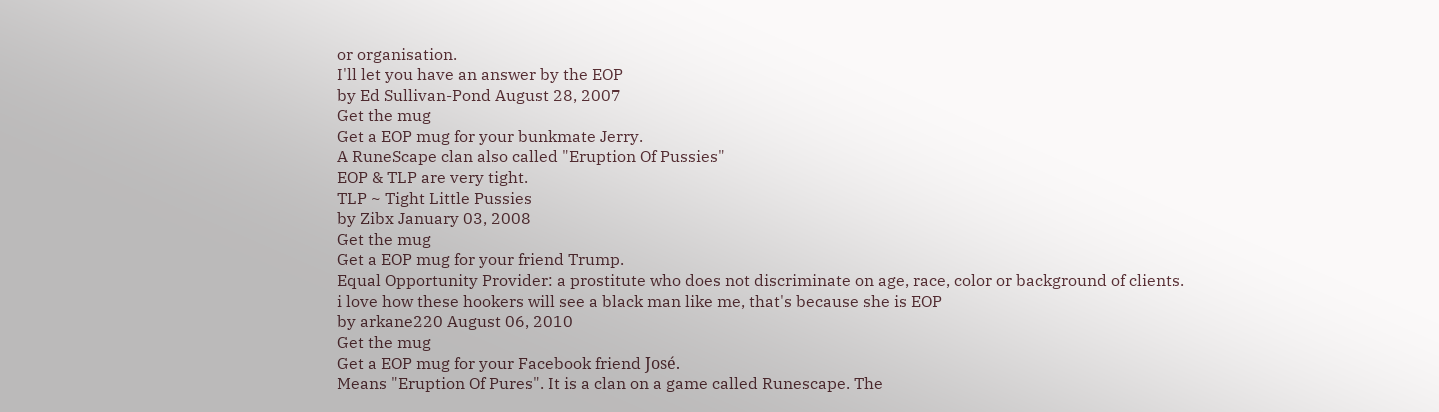or organisation.
I'll let you have an answer by the EOP
by Ed Sullivan-Pond August 28, 2007
Get the mug
Get a EOP mug for your bunkmate Jerry.
A RuneScape clan also called "Eruption Of Pussies"
EOP & TLP are very tight.
TLP ~ Tight Little Pussies
by Zibx January 03, 2008
Get the mug
Get a EOP mug for your friend Trump.
Equal Opportunity Provider: a prostitute who does not discriminate on age, race, color or background of clients.
i love how these hookers will see a black man like me, that's because she is EOP
by arkane220 August 06, 2010
Get the mug
Get a EOP mug for your Facebook friend José.
Means "Eruption Of Pures". It is a clan on a game called Runescape. The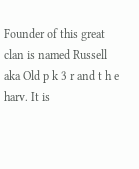Founder of this great clan is named Russell aka Old p k 3 r and t h e harv. It is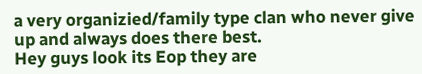a very organizied/family type clan who never give up and always does there best.
Hey guys look its Eop they are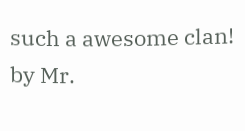such a awesome clan!
by Mr.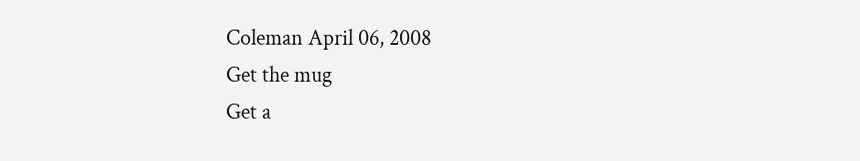Coleman April 06, 2008
Get the mug
Get a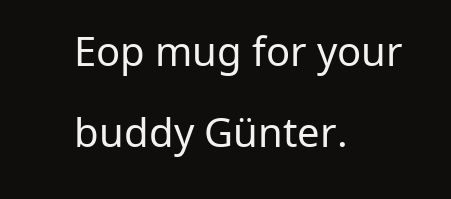Eop mug for your buddy Günter.